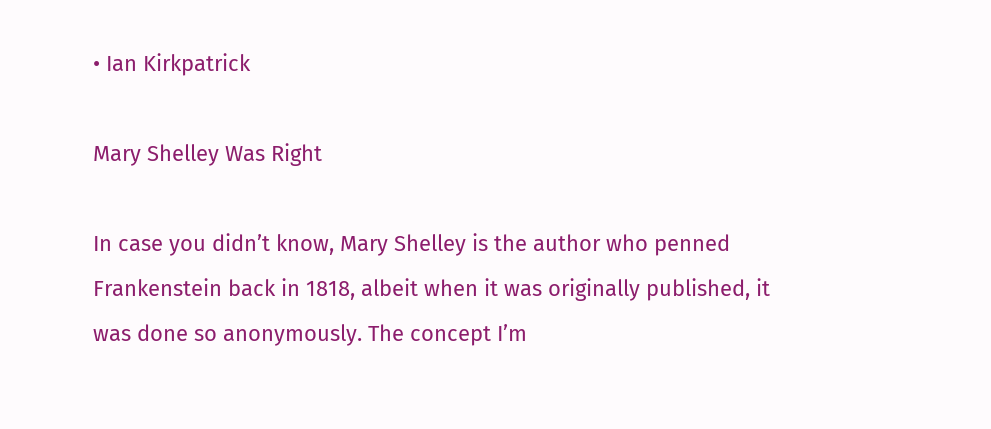• Ian Kirkpatrick

Mary Shelley Was Right

In case you didn’t know, Mary Shelley is the author who penned Frankenstein back in 1818, albeit when it was originally published, it was done so anonymously. The concept I’m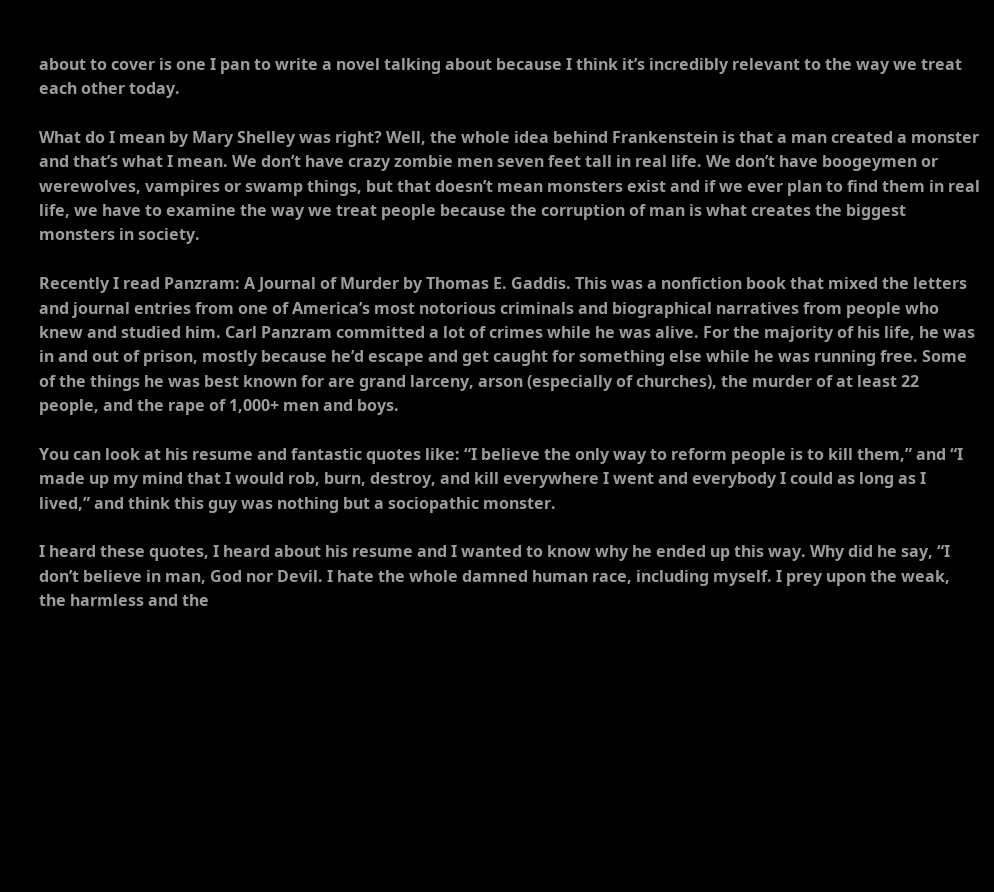about to cover is one I pan to write a novel talking about because I think it’s incredibly relevant to the way we treat each other today.

What do I mean by Mary Shelley was right? Well, the whole idea behind Frankenstein is that a man created a monster and that’s what I mean. We don’t have crazy zombie men seven feet tall in real life. We don’t have boogeymen or werewolves, vampires or swamp things, but that doesn’t mean monsters exist and if we ever plan to find them in real life, we have to examine the way we treat people because the corruption of man is what creates the biggest monsters in society.

Recently I read Panzram: A Journal of Murder by Thomas E. Gaddis. This was a nonfiction book that mixed the letters and journal entries from one of America’s most notorious criminals and biographical narratives from people who knew and studied him. Carl Panzram committed a lot of crimes while he was alive. For the majority of his life, he was in and out of prison, mostly because he’d escape and get caught for something else while he was running free. Some of the things he was best known for are grand larceny, arson (especially of churches), the murder of at least 22 people, and the rape of 1,000+ men and boys.

You can look at his resume and fantastic quotes like: “I believe the only way to reform people is to kill them,” and “I made up my mind that I would rob, burn, destroy, and kill everywhere I went and everybody I could as long as I lived,” and think this guy was nothing but a sociopathic monster.

I heard these quotes, I heard about his resume and I wanted to know why he ended up this way. Why did he say, “I don’t believe in man, God nor Devil. I hate the whole damned human race, including myself. I prey upon the weak, the harmless and the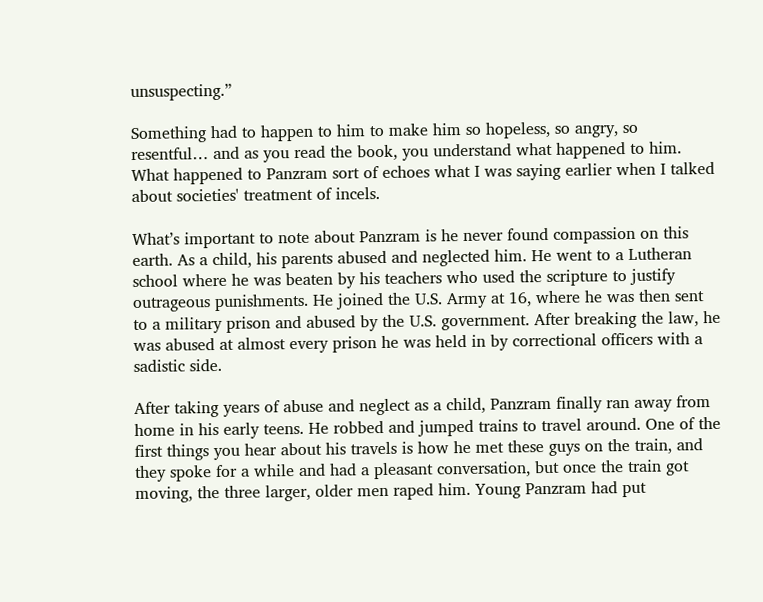unsuspecting.”

Something had to happen to him to make him so hopeless, so angry, so resentful… and as you read the book, you understand what happened to him. What happened to Panzram sort of echoes what I was saying earlier when I talked about societies' treatment of incels.

What’s important to note about Panzram is he never found compassion on this earth. As a child, his parents abused and neglected him. He went to a Lutheran school where he was beaten by his teachers who used the scripture to justify outrageous punishments. He joined the U.S. Army at 16, where he was then sent to a military prison and abused by the U.S. government. After breaking the law, he was abused at almost every prison he was held in by correctional officers with a sadistic side.

After taking years of abuse and neglect as a child, Panzram finally ran away from home in his early teens. He robbed and jumped trains to travel around. One of the first things you hear about his travels is how he met these guys on the train, and they spoke for a while and had a pleasant conversation, but once the train got moving, the three larger, older men raped him. Young Panzram had put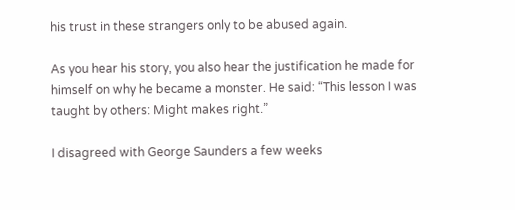his trust in these strangers only to be abused again.

As you hear his story, you also hear the justification he made for himself on why he became a monster. He said: “This lesson I was taught by others: Might makes right.”

I disagreed with George Saunders a few weeks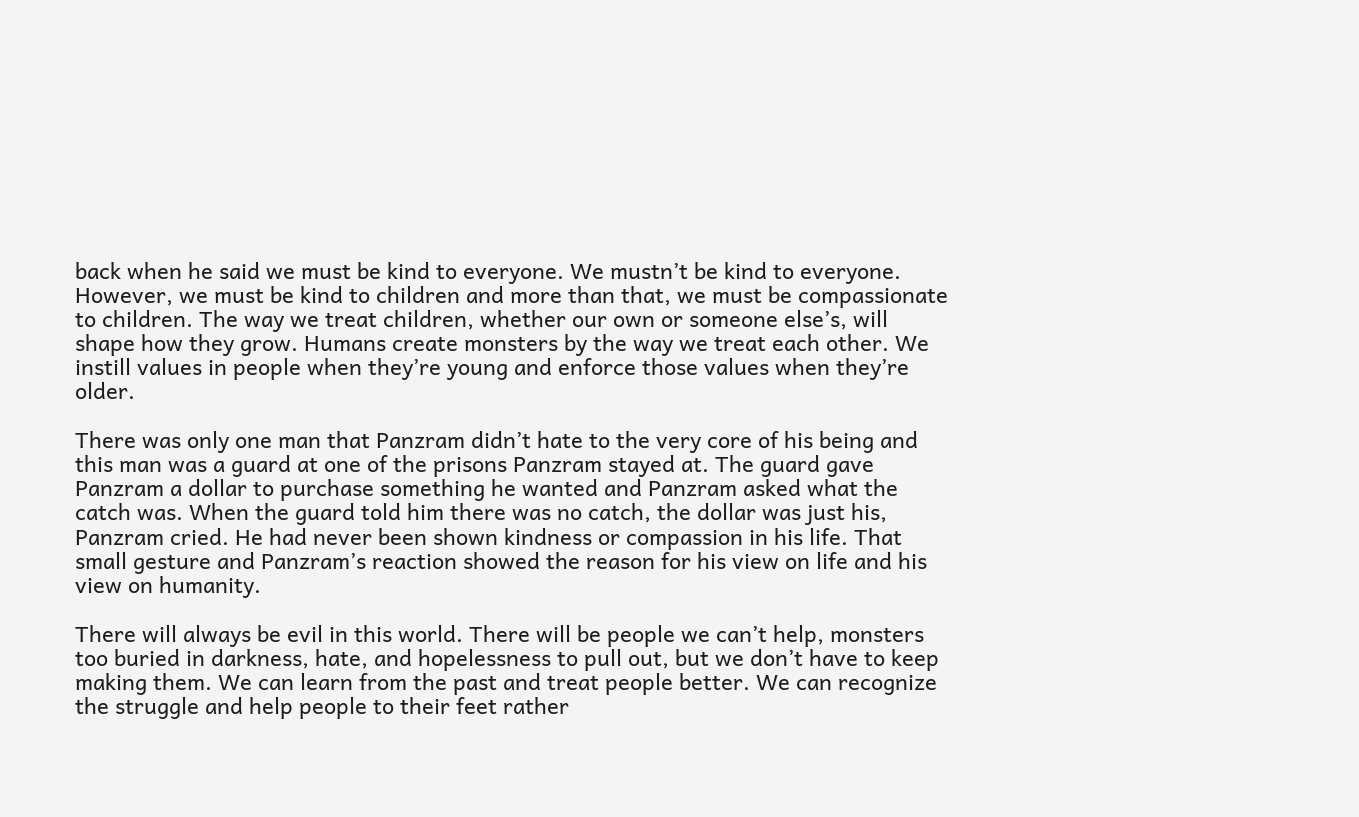back when he said we must be kind to everyone. We mustn’t be kind to everyone. However, we must be kind to children and more than that, we must be compassionate to children. The way we treat children, whether our own or someone else’s, will shape how they grow. Humans create monsters by the way we treat each other. We instill values in people when they’re young and enforce those values when they’re older.

There was only one man that Panzram didn’t hate to the very core of his being and this man was a guard at one of the prisons Panzram stayed at. The guard gave Panzram a dollar to purchase something he wanted and Panzram asked what the catch was. When the guard told him there was no catch, the dollar was just his, Panzram cried. He had never been shown kindness or compassion in his life. That small gesture and Panzram’s reaction showed the reason for his view on life and his view on humanity.

There will always be evil in this world. There will be people we can’t help, monsters too buried in darkness, hate, and hopelessness to pull out, but we don’t have to keep making them. We can learn from the past and treat people better. We can recognize the struggle and help people to their feet rather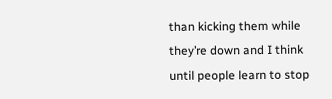than kicking them while they’re down and I think until people learn to stop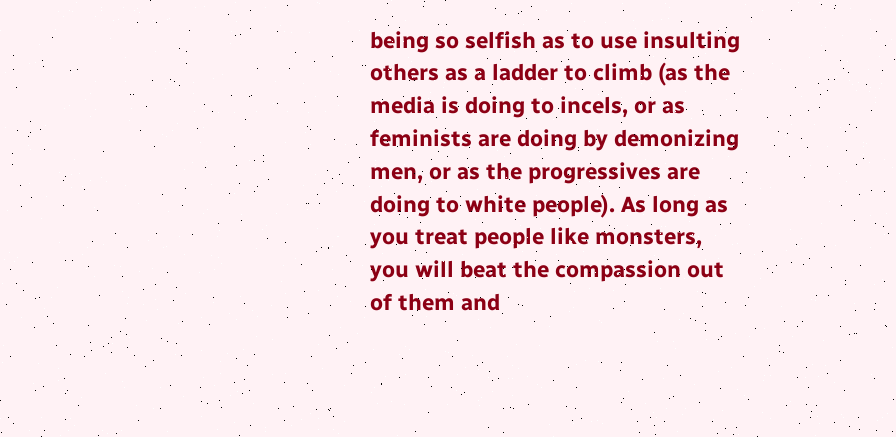being so selfish as to use insulting others as a ladder to climb (as the media is doing to incels, or as feminists are doing by demonizing men, or as the progressives are doing to white people). As long as you treat people like monsters, you will beat the compassion out of them and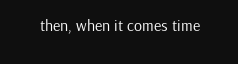then, when it comes time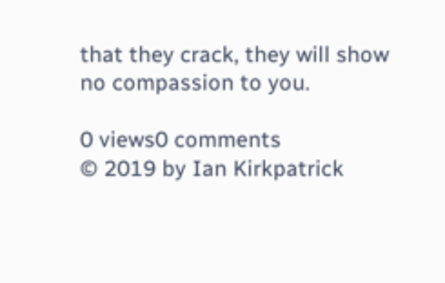that they crack, they will show no compassion to you.

0 views0 comments
© 2019 by Ian Kirkpatrick